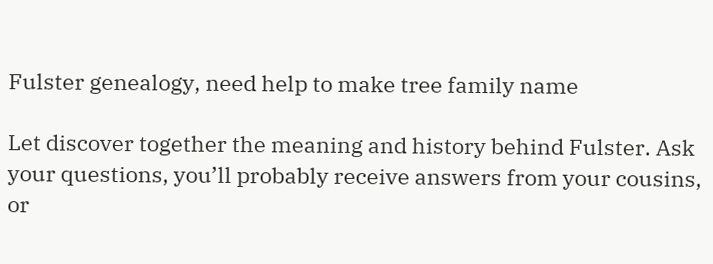Fulster genealogy, need help to make tree family name

Let discover together the meaning and history behind Fulster. Ask your questions, you’ll probably receive answers from your cousins, or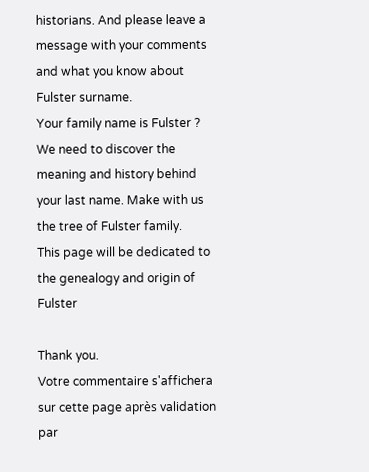historians. And please leave a message with your comments and what you know about Fulster surname.
Your family name is Fulster ? We need to discover the meaning and history behind your last name. Make with us the tree of Fulster family.
This page will be dedicated to the genealogy and origin of Fulster

Thank you.
Votre commentaire s'affichera sur cette page après validation par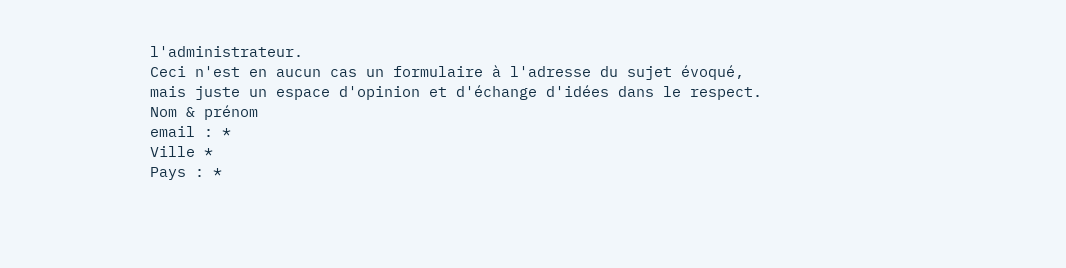l'administrateur.
Ceci n'est en aucun cas un formulaire à l'adresse du sujet évoqué,
mais juste un espace d'opinion et d'échange d'idées dans le respect.
Nom & prénom
email : *
Ville *
Pays : *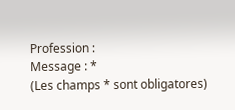Profession :
Message : *
(Les champs * sont obligatores)